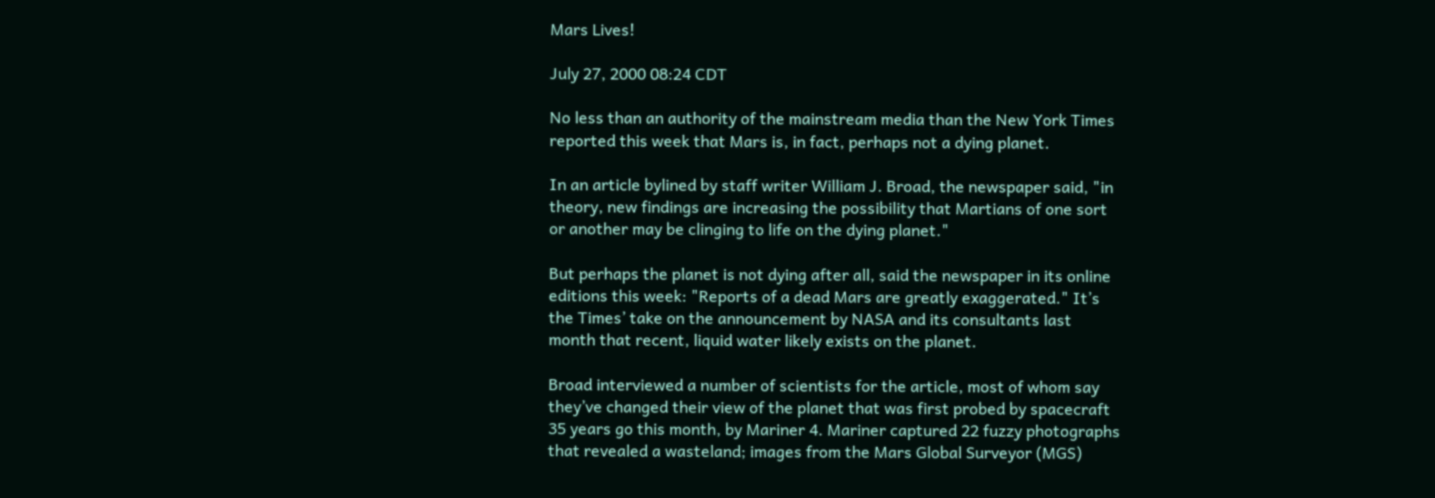Mars Lives!

July 27, 2000 08:24 CDT

No less than an authority of the mainstream media than the New York Times reported this week that Mars is, in fact, perhaps not a dying planet.

In an article bylined by staff writer William J. Broad, the newspaper said, "in theory, new findings are increasing the possibility that Martians of one sort or another may be clinging to life on the dying planet."

But perhaps the planet is not dying after all, said the newspaper in its online editions this week: "Reports of a dead Mars are greatly exaggerated." It’s the Times’ take on the announcement by NASA and its consultants last month that recent, liquid water likely exists on the planet.

Broad interviewed a number of scientists for the article, most of whom say they’ve changed their view of the planet that was first probed by spacecraft 35 years go this month, by Mariner 4. Mariner captured 22 fuzzy photographs that revealed a wasteland; images from the Mars Global Surveyor (MGS)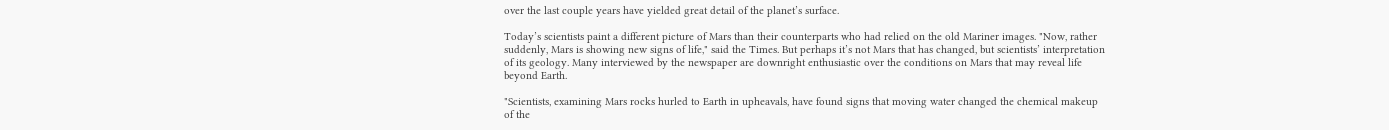over the last couple years have yielded great detail of the planet’s surface.

Today’s scientists paint a different picture of Mars than their counterparts who had relied on the old Mariner images. "Now, rather suddenly, Mars is showing new signs of life," said the Times. But perhaps it’s not Mars that has changed, but scientists’ interpretation of its geology. Many interviewed by the newspaper are downright enthusiastic over the conditions on Mars that may reveal life beyond Earth.

"Scientists, examining Mars rocks hurled to Earth in upheavals, have found signs that moving water changed the chemical makeup of the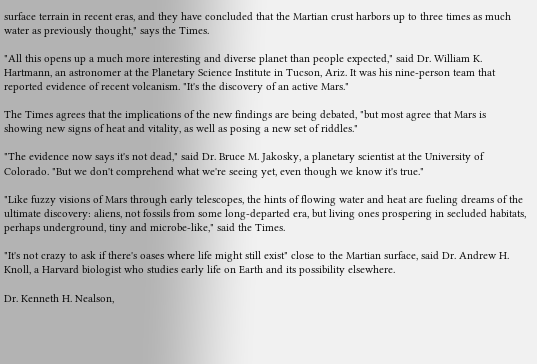surface terrain in recent eras, and they have concluded that the Martian crust harbors up to three times as much water as previously thought," says the Times.

"All this opens up a much more interesting and diverse planet than people expected," said Dr. William K. Hartmann, an astronomer at the Planetary Science Institute in Tucson, Ariz. It was his nine-person team that reported evidence of recent volcanism. "It's the discovery of an active Mars."

The Times agrees that the implications of the new findings are being debated, "but most agree that Mars is showing new signs of heat and vitality, as well as posing a new set of riddles."

"The evidence now says it's not dead," said Dr. Bruce M. Jakosky, a planetary scientist at the University of Colorado. "But we don't comprehend what we're seeing yet, even though we know it's true."

"Like fuzzy visions of Mars through early telescopes, the hints of flowing water and heat are fueling dreams of the ultimate discovery: aliens, not fossils from some long-departed era, but living ones prospering in secluded habitats, perhaps underground, tiny and microbe-like," said the Times.

"It's not crazy to ask if there's oases where life might still exist" close to the Martian surface, said Dr. Andrew H. Knoll, a Harvard biologist who studies early life on Earth and its possibility elsewhere.

Dr. Kenneth H. Nealson,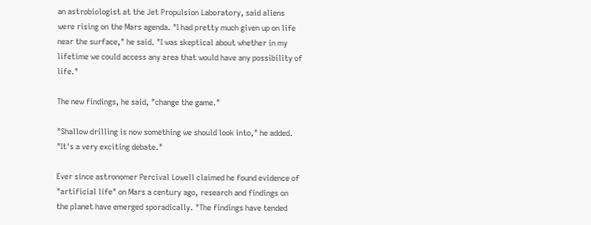an astrobiologist at the Jet Propulsion Laboratory, said aliens were rising on the Mars agenda. "I had pretty much given up on life near the surface," he said. "I was skeptical about whether in my lifetime we could access any area that would have any possibility of life."

The new findings, he said, "change the game."

"Shallow drilling is now something we should look into," he added. "It's a very exciting debate."

Ever since astronomer Percival Lowell claimed he found evidence of "artificial life" on Mars a century ago, research and findings on the planet have emerged sporadically. "The findings have tended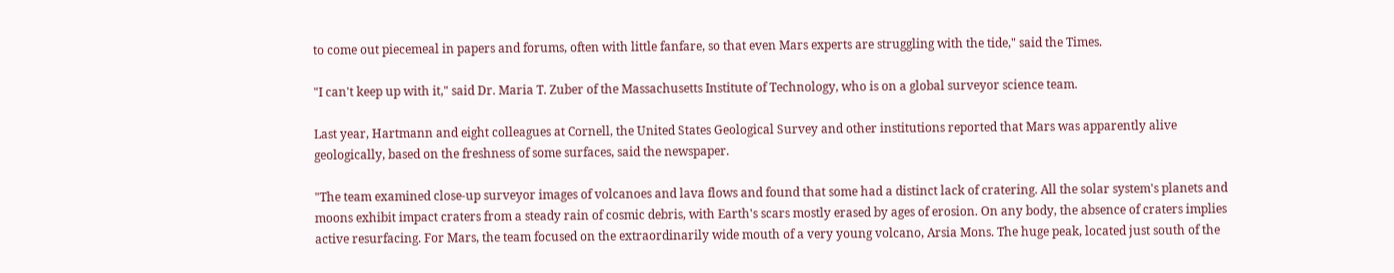to come out piecemeal in papers and forums, often with little fanfare, so that even Mars experts are struggling with the tide," said the Times.

"I can't keep up with it," said Dr. Maria T. Zuber of the Massachusetts Institute of Technology, who is on a global surveyor science team.

Last year, Hartmann and eight colleagues at Cornell, the United States Geological Survey and other institutions reported that Mars was apparently alive geologically, based on the freshness of some surfaces, said the newspaper.

"The team examined close-up surveyor images of volcanoes and lava flows and found that some had a distinct lack of cratering. All the solar system's planets and moons exhibit impact craters from a steady rain of cosmic debris, with Earth's scars mostly erased by ages of erosion. On any body, the absence of craters implies active resurfacing. For Mars, the team focused on the extraordinarily wide mouth of a very young volcano, Arsia Mons. The huge peak, located just south of the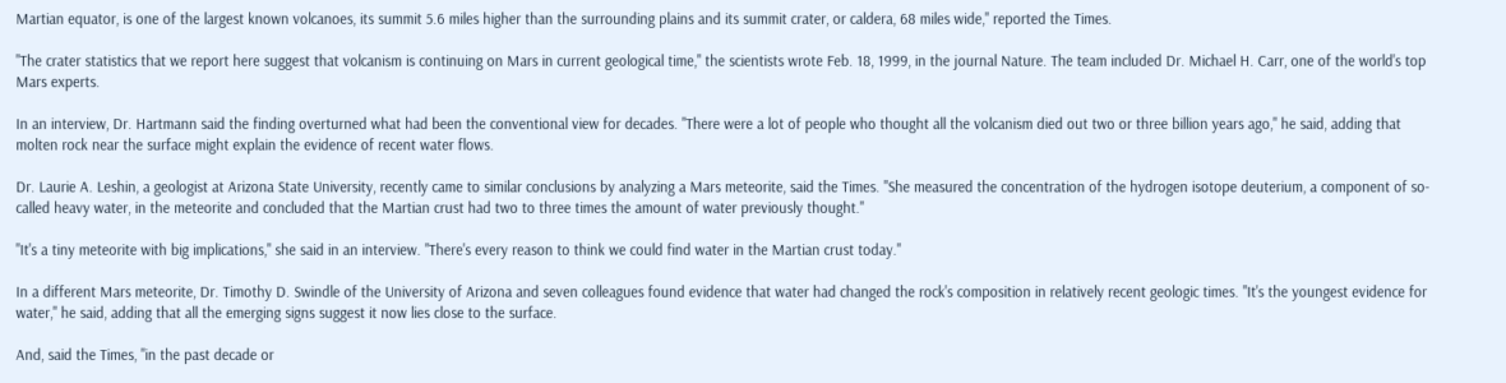Martian equator, is one of the largest known volcanoes, its summit 5.6 miles higher than the surrounding plains and its summit crater, or caldera, 68 miles wide," reported the Times.

"The crater statistics that we report here suggest that volcanism is continuing on Mars in current geological time," the scientists wrote Feb. 18, 1999, in the journal Nature. The team included Dr. Michael H. Carr, one of the world's top Mars experts.

In an interview, Dr. Hartmann said the finding overturned what had been the conventional view for decades. "There were a lot of people who thought all the volcanism died out two or three billion years ago," he said, adding that molten rock near the surface might explain the evidence of recent water flows.

Dr. Laurie A. Leshin, a geologist at Arizona State University, recently came to similar conclusions by analyzing a Mars meteorite, said the Times. "She measured the concentration of the hydrogen isotope deuterium, a component of so-called heavy water, in the meteorite and concluded that the Martian crust had two to three times the amount of water previously thought."

"It's a tiny meteorite with big implications," she said in an interview. "There's every reason to think we could find water in the Martian crust today."

In a different Mars meteorite, Dr. Timothy D. Swindle of the University of Arizona and seven colleagues found evidence that water had changed the rock's composition in relatively recent geologic times. "It's the youngest evidence for water," he said, adding that all the emerging signs suggest it now lies close to the surface.

And, said the Times, "in the past decade or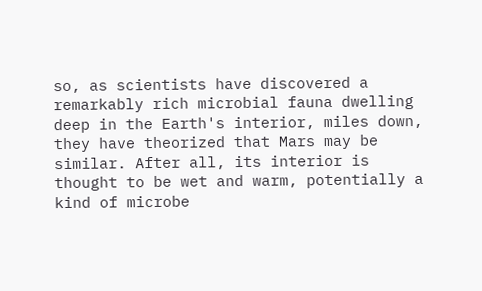so, as scientists have discovered a remarkably rich microbial fauna dwelling deep in the Earth's interior, miles down, they have theorized that Mars may be similar. After all, its interior is thought to be wet and warm, potentially a kind of microbe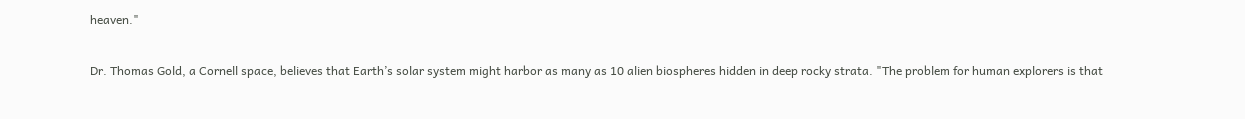heaven."

Dr. Thomas Gold, a Cornell space, believes that Earth’s solar system might harbor as many as 10 alien biospheres hidden in deep rocky strata. "The problem for human explorers is that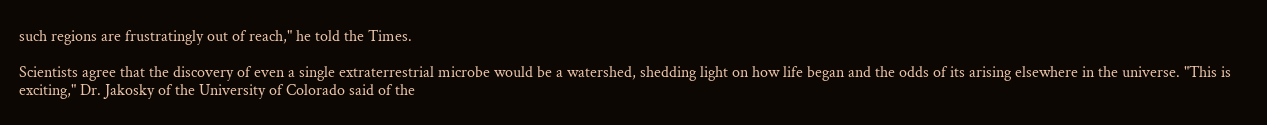such regions are frustratingly out of reach," he told the Times.

Scientists agree that the discovery of even a single extraterrestrial microbe would be a watershed, shedding light on how life began and the odds of its arising elsewhere in the universe. "This is exciting," Dr. Jakosky of the University of Colorado said of the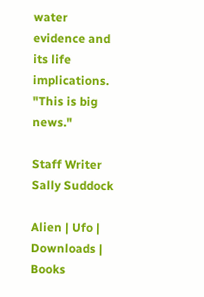water evidence and its life implications. "This is big news."

Staff Writer Sally Suddock

Alien | Ufo | Downloads | Books